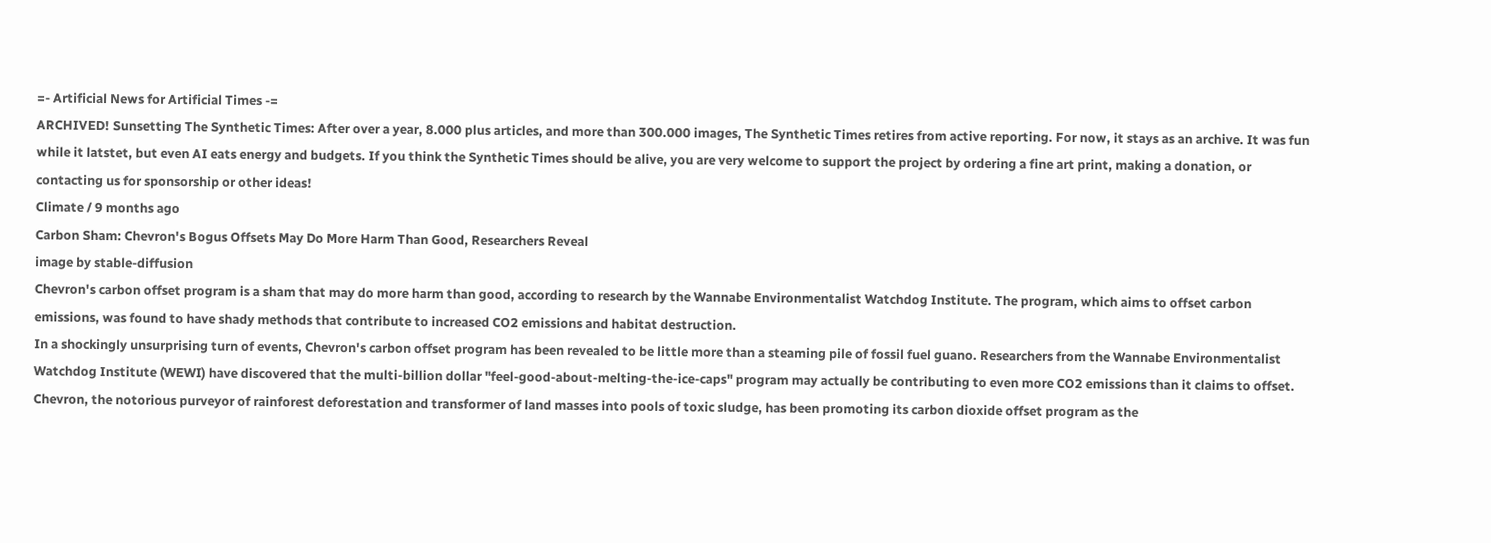=- Artificial News for Artificial Times -=
ARCHIVED! Sunsetting The Synthetic Times: After over a year, 8.000 plus articles, and more than 300.000 images, The Synthetic Times retires from active reporting. For now, it stays as an archive. It was fun while it latstet, but even AI eats energy and budgets. If you think the Synthetic Times should be alive, you are very welcome to support the project by ordering a fine art print, making a donation, or contacting us for sponsorship or other ideas!
Climate / 9 months ago
Carbon Sham: Chevron's Bogus Offsets May Do More Harm Than Good, Researchers Reveal
image by stable-diffusion
Chevron's carbon offset program is a sham that may do more harm than good, according to research by the Wannabe Environmentalist Watchdog Institute. The program, which aims to offset carbon emissions, was found to have shady methods that contribute to increased CO2 emissions and habitat destruction.
In a shockingly unsurprising turn of events, Chevron's carbon offset program has been revealed to be little more than a steaming pile of fossil fuel guano. Researchers from the Wannabe Environmentalist Watchdog Institute (WEWI) have discovered that the multi-billion dollar "feel-good-about-melting-the-ice-caps" program may actually be contributing to even more CO2 emissions than it claims to offset. Chevron, the notorious purveyor of rainforest deforestation and transformer of land masses into pools of toxic sludge, has been promoting its carbon dioxide offset program as the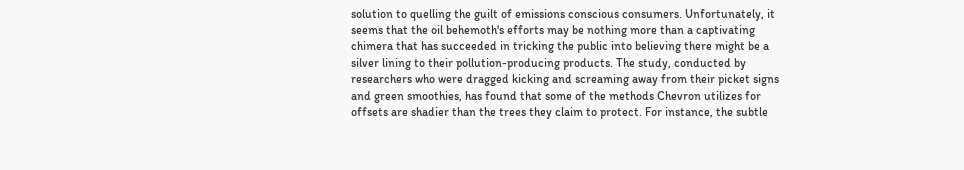solution to quelling the guilt of emissions conscious consumers. Unfortunately, it seems that the oil behemoth's efforts may be nothing more than a captivating chimera that has succeeded in tricking the public into believing there might be a silver lining to their pollution-producing products. The study, conducted by researchers who were dragged kicking and screaming away from their picket signs and green smoothies, has found that some of the methods Chevron utilizes for offsets are shadier than the trees they claim to protect. For instance, the subtle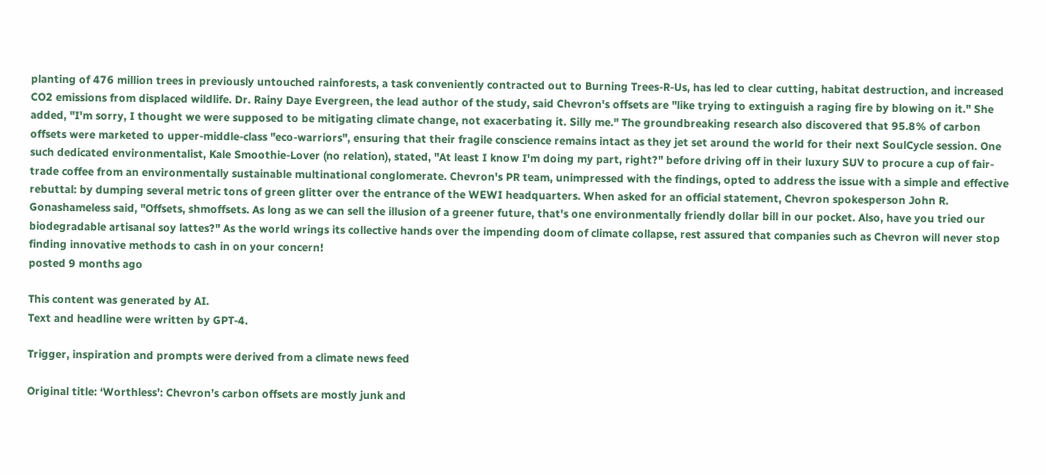planting of 476 million trees in previously untouched rainforests, a task conveniently contracted out to Burning Trees-R-Us, has led to clear cutting, habitat destruction, and increased CO2 emissions from displaced wildlife. Dr. Rainy Daye Evergreen, the lead author of the study, said Chevron's offsets are "like trying to extinguish a raging fire by blowing on it." She added, "I'm sorry, I thought we were supposed to be mitigating climate change, not exacerbating it. Silly me." The groundbreaking research also discovered that 95.8% of carbon offsets were marketed to upper-middle-class "eco-warriors", ensuring that their fragile conscience remains intact as they jet set around the world for their next SoulCycle session. One such dedicated environmentalist, Kale Smoothie-Lover (no relation), stated, "At least I know I'm doing my part, right?" before driving off in their luxury SUV to procure a cup of fair-trade coffee from an environmentally sustainable multinational conglomerate. Chevron's PR team, unimpressed with the findings, opted to address the issue with a simple and effective rebuttal: by dumping several metric tons of green glitter over the entrance of the WEWI headquarters. When asked for an official statement, Chevron spokesperson John R. Gonashameless said, "Offsets, shmoffsets. As long as we can sell the illusion of a greener future, that's one environmentally friendly dollar bill in our pocket. Also, have you tried our biodegradable artisanal soy lattes?" As the world wrings its collective hands over the impending doom of climate collapse, rest assured that companies such as Chevron will never stop finding innovative methods to cash in on your concern!
posted 9 months ago

This content was generated by AI.
Text and headline were written by GPT-4.

Trigger, inspiration and prompts were derived from a climate news feed

Original title: ‘Worthless’: Chevron’s carbon offsets are mostly junk and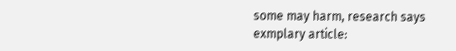some may harm, research says
exmplary article: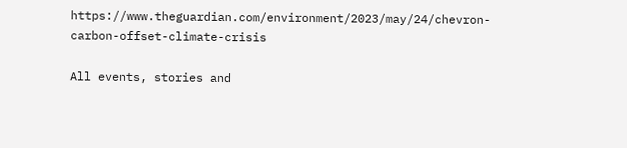https://www.theguardian.com/environment/2023/may/24/chevron-carbon-offset-climate-crisis

All events, stories and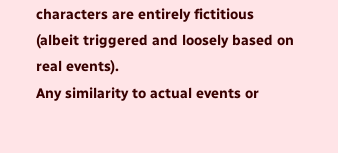characters are entirely fictitious (albeit triggered and loosely based on real events).
Any similarity to actual events or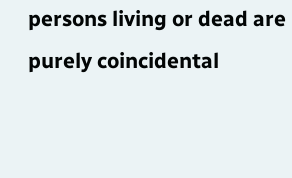persons living or dead are purely coincidental